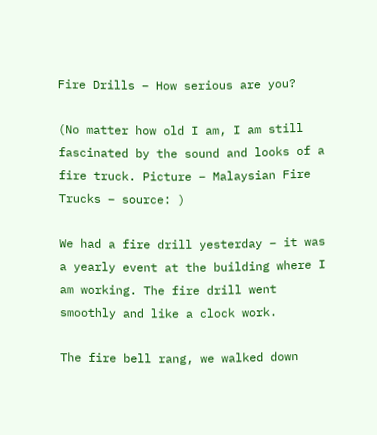Fire Drills – How serious are you?

(No matter how old I am, I am still fascinated by the sound and looks of a fire truck. Picture – Malaysian Fire Trucks – source: )

We had a fire drill yesterday – it was a yearly event at the building where I am working. The fire drill went smoothly and like a clock work.

The fire bell rang, we walked down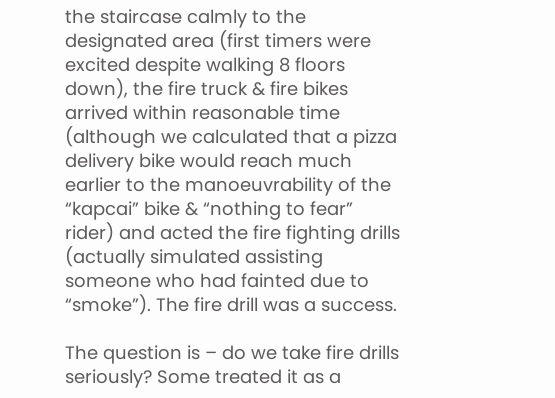the staircase calmly to the designated area (first timers were excited despite walking 8 floors down), the fire truck & fire bikes arrived within reasonable time (although we calculated that a pizza delivery bike would reach much earlier to the manoeuvrability of the “kapcai” bike & “nothing to fear” rider) and acted the fire fighting drills (actually simulated assisting someone who had fainted due to “smoke”). The fire drill was a success.

The question is – do we take fire drills seriously? Some treated it as a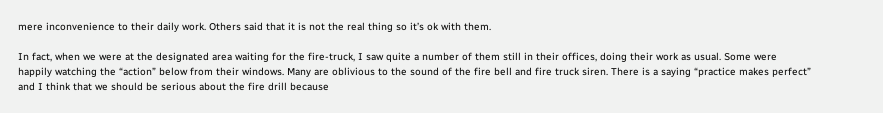mere inconvenience to their daily work. Others said that it is not the real thing so it’s ok with them.

In fact, when we were at the designated area waiting for the fire-truck, I saw quite a number of them still in their offices, doing their work as usual. Some were happily watching the “action” below from their windows. Many are oblivious to the sound of the fire bell and fire truck siren. There is a saying “practice makes perfect” and I think that we should be serious about the fire drill because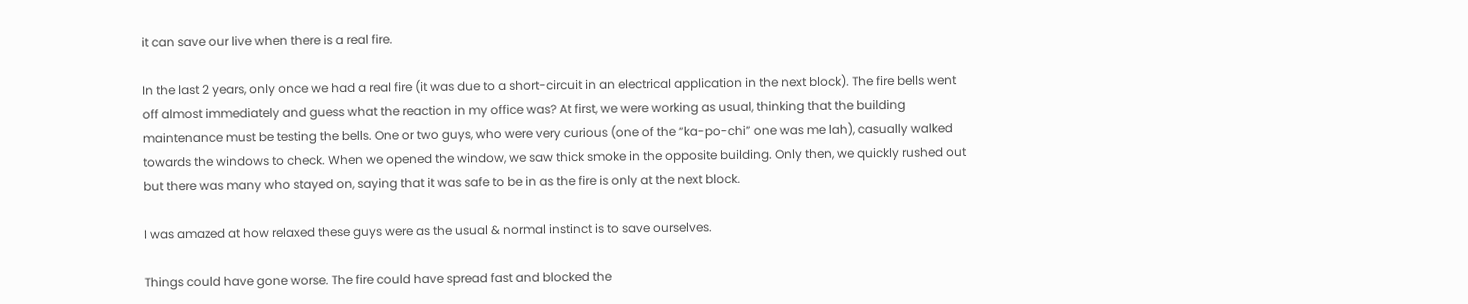it can save our live when there is a real fire.

In the last 2 years, only once we had a real fire (it was due to a short-circuit in an electrical application in the next block). The fire bells went off almost immediately and guess what the reaction in my office was? At first, we were working as usual, thinking that the building maintenance must be testing the bells. One or two guys, who were very curious (one of the “ka-po-chi” one was me lah), casually walked towards the windows to check. When we opened the window, we saw thick smoke in the opposite building. Only then, we quickly rushed out but there was many who stayed on, saying that it was safe to be in as the fire is only at the next block.

I was amazed at how relaxed these guys were as the usual & normal instinct is to save ourselves.

Things could have gone worse. The fire could have spread fast and blocked the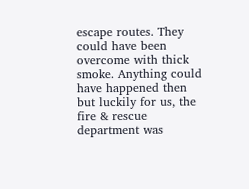escape routes. They could have been overcome with thick smoke. Anything could have happened then but luckily for us, the fire & rescue department was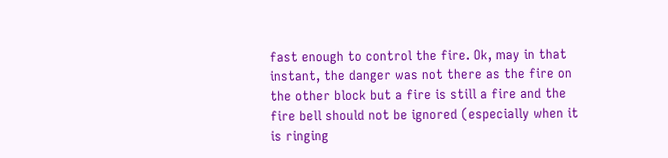fast enough to control the fire. Ok, may in that instant, the danger was not there as the fire on the other block but a fire is still a fire and the fire bell should not be ignored (especially when it is ringing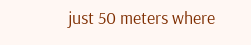just 50 meters where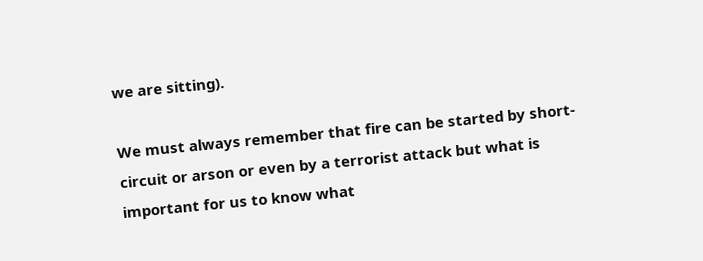we are sitting).

We must always remember that fire can be started by short-circuit or arson or even by a terrorist attack but what is important for us to know what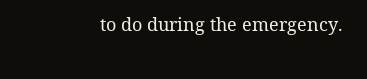to do during the emergency.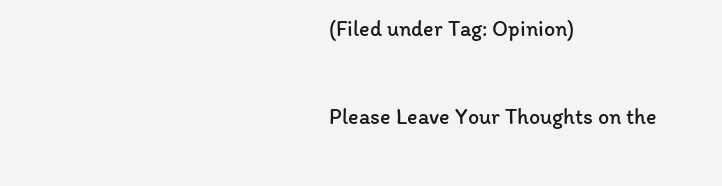(Filed under Tag: Opinion)

Please Leave Your Thoughts on the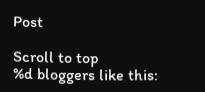Post

Scroll to top
%d bloggers like this: